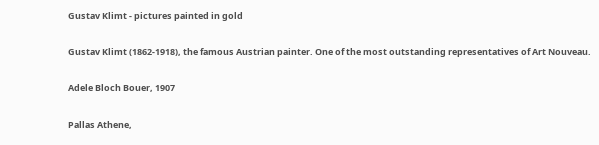Gustav Klimt - pictures painted in gold

Gustav Klimt (1862-1918), the famous Austrian painter. One of the most outstanding representatives of Art Nouveau.

Adele Bloch Bouer, 1907

Pallas Athene,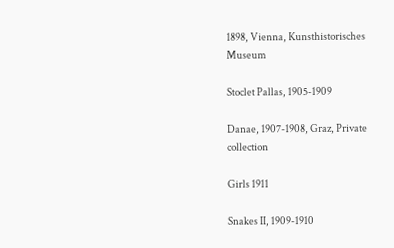1898, Vienna, Kunsthistorisches Museum

Stoclet Pallas, 1905-1909

Danae, 1907-1908, Graz, Private collection

Girls 1911

Snakes II, 1909-1910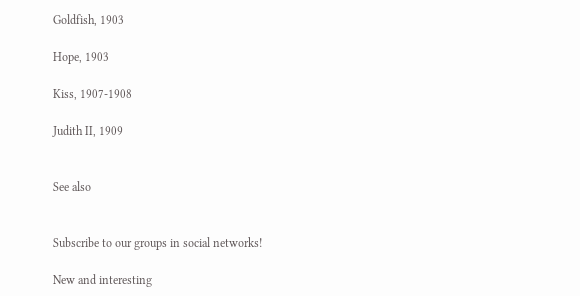Goldfish, 1903

Hope, 1903

Kiss, 1907-1908

Judith II, 1909


See also


Subscribe to our groups in social networks!

New and interesting